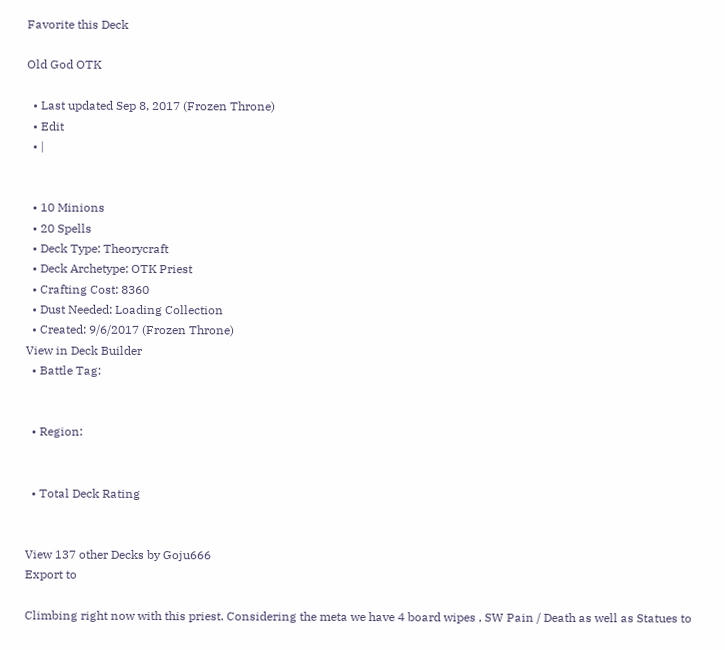Favorite this Deck

Old God OTK

  • Last updated Sep 8, 2017 (Frozen Throne)
  • Edit
  • |


  • 10 Minions
  • 20 Spells
  • Deck Type: Theorycraft
  • Deck Archetype: OTK Priest
  • Crafting Cost: 8360
  • Dust Needed: Loading Collection
  • Created: 9/6/2017 (Frozen Throne)
View in Deck Builder
  • Battle Tag:


  • Region:


  • Total Deck Rating


View 137 other Decks by Goju666
Export to

Climbing right now with this priest. Considering the meta we have 4 board wipes , SW Pain / Death as well as Statues to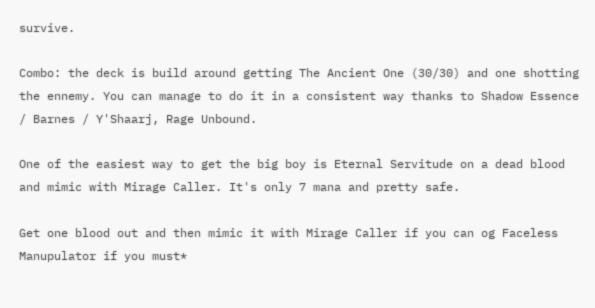survive.

Combo: the deck is build around getting The Ancient One (30/30) and one shotting the ennemy. You can manage to do it in a consistent way thanks to Shadow Essence / Barnes / Y'Shaarj, Rage Unbound.

One of the easiest way to get the big boy is Eternal Servitude on a dead blood and mimic with Mirage Caller. It's only 7 mana and pretty safe.

Get one blood out and then mimic it with Mirage Caller if you can og Faceless Manupulator if you must*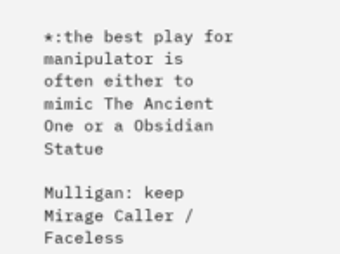*:the best play for manipulator is  often either to mimic The Ancient One or a Obsidian Statue

Mulligan: keep Mirage Caller / Faceless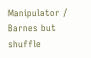Manipulator / Barnes but shuffle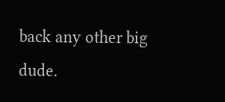back any other big dude.